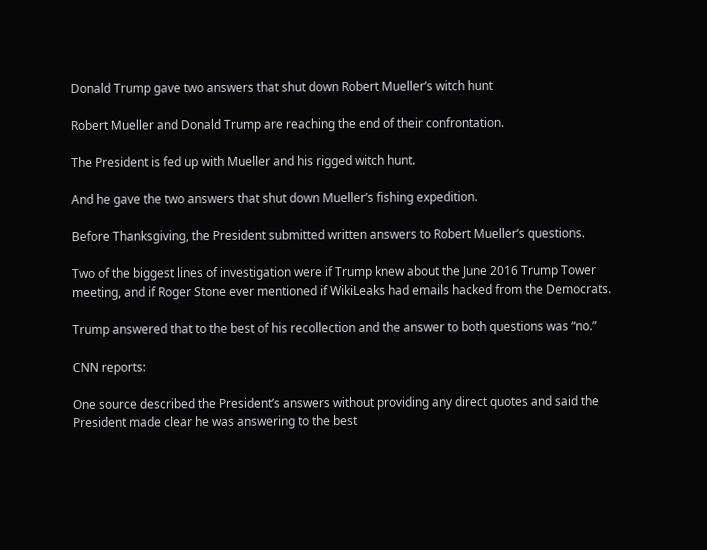Donald Trump gave two answers that shut down Robert Mueller’s witch hunt

Robert Mueller and Donald Trump are reaching the end of their confrontation.

The President is fed up with Mueller and his rigged witch hunt.

And he gave the two answers that shut down Mueller’s fishing expedition.

Before Thanksgiving, the President submitted written answers to Robert Mueller’s questions.

Two of the biggest lines of investigation were if Trump knew about the June 2016 Trump Tower meeting, and if Roger Stone ever mentioned if WikiLeaks had emails hacked from the Democrats.

Trump answered that to the best of his recollection and the answer to both questions was “no.”

CNN reports:

One source described the President’s answers without providing any direct quotes and said the President made clear he was answering to the best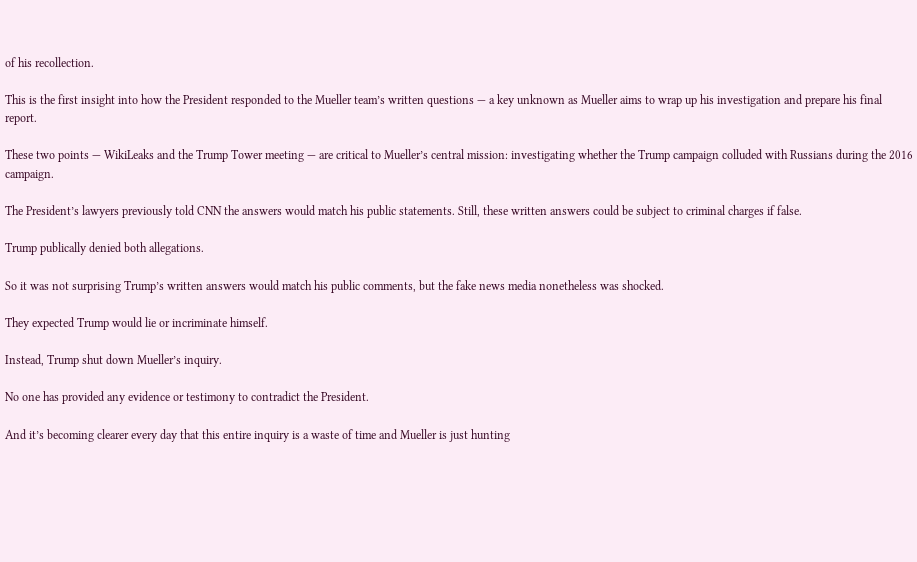of his recollection.

This is the first insight into how the President responded to the Mueller team’s written questions — a key unknown as Mueller aims to wrap up his investigation and prepare his final report.

These two points — WikiLeaks and the Trump Tower meeting — are critical to Mueller’s central mission: investigating whether the Trump campaign colluded with Russians during the 2016 campaign.

The President’s lawyers previously told CNN the answers would match his public statements. Still, these written answers could be subject to criminal charges if false.

Trump publically denied both allegations.

So it was not surprising Trump’s written answers would match his public comments, but the fake news media nonetheless was shocked.

They expected Trump would lie or incriminate himself.

Instead, Trump shut down Mueller’s inquiry.

No one has provided any evidence or testimony to contradict the President.

And it’s becoming clearer every day that this entire inquiry is a waste of time and Mueller is just hunting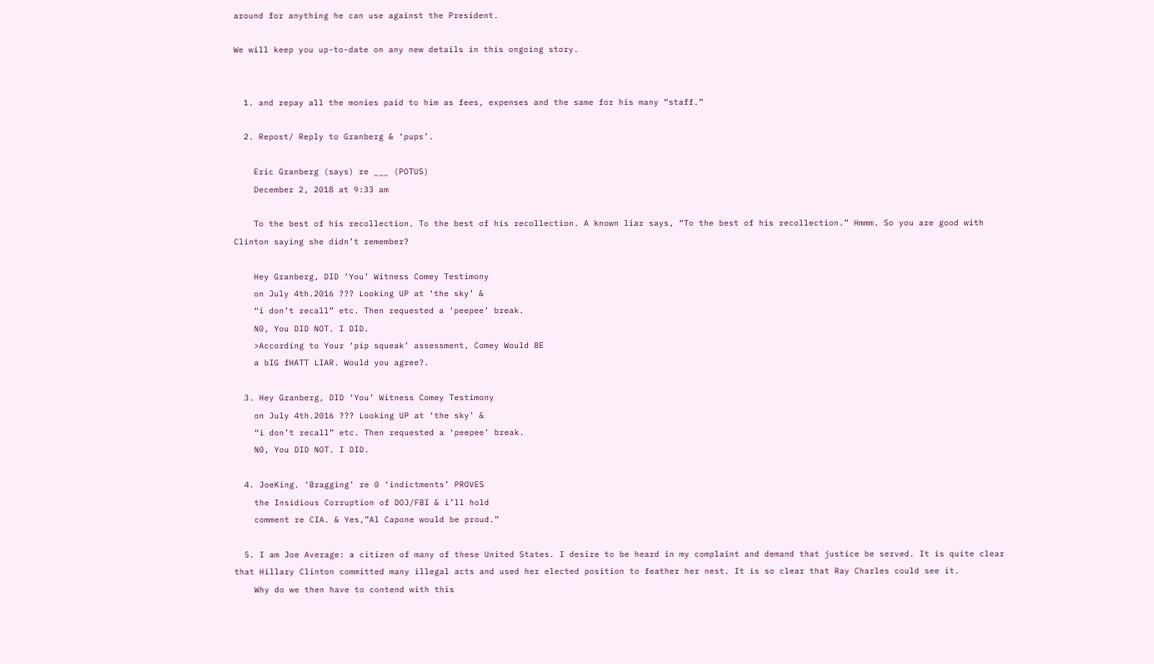around for anything he can use against the President.

We will keep you up-to-date on any new details in this ongoing story.


  1. and repay all the monies paid to him as fees, expenses and the same for his many “staff.”

  2. Repost/ Reply to Granberg & ‘pups’.

    Eric Granberg (says) re ___ (POTUS)
    December 2, 2018 at 9:33 am

    To the best of his recollection. To the best of his recollection. A known liar says, “To the best of his recollection.” Hmmm. So you are good with Clinton saying she didn’t remember?

    Hey Granberg, DID ‘You’ Witness Comey Testimony
    on July 4th.2016 ??? Looking UP at ‘the sky’ &
    “i don’t recall” etc. Then requested a ‘peepee’ break.
    N0, You DID NOT. I DID.
    >According to Your ‘pip squeak’ assessment, Comey Would BE
    a bIG fHATT LIAR. Would you agree?.

  3. Hey Granberg, DID ‘You’ Witness Comey Testimony
    on July 4th.2016 ??? Looking UP at ‘the sky’ &
    “i don’t recall” etc. Then requested a ‘peepee’ break.
    N0, You DID NOT. I DID.

  4. JoeKing. ‘Bragging’ re 0 ‘indictments’ PROVES
    the Insidious Corruption of DOJ/FBI & i’ll hold
    comment re CIA. & Yes,”Al Capone would be proud.”

  5. I am Joe Average: a citizen of many of these United States. I desire to be heard in my complaint and demand that justice be served. It is quite clear that Hillary Clinton committed many illegal acts and used her elected position to feather her nest. It is so clear that Ray Charles could see it.
    Why do we then have to contend with this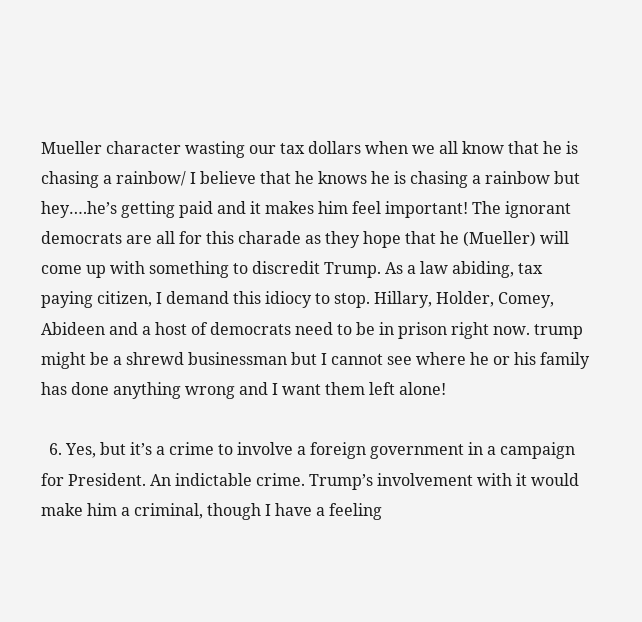Mueller character wasting our tax dollars when we all know that he is chasing a rainbow/ I believe that he knows he is chasing a rainbow but hey….he’s getting paid and it makes him feel important! The ignorant democrats are all for this charade as they hope that he (Mueller) will come up with something to discredit Trump. As a law abiding, tax paying citizen, I demand this idiocy to stop. Hillary, Holder, Comey, Abideen and a host of democrats need to be in prison right now. trump might be a shrewd businessman but I cannot see where he or his family has done anything wrong and I want them left alone!

  6. Yes, but it’s a crime to involve a foreign government in a campaign for President. An indictable crime. Trump’s involvement with it would make him a criminal, though I have a feeling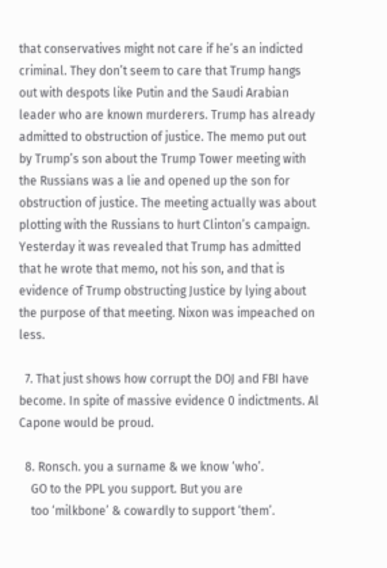that conservatives might not care if he’s an indicted criminal. They don’t seem to care that Trump hangs out with despots like Putin and the Saudi Arabian leader who are known murderers. Trump has already admitted to obstruction of justice. The memo put out by Trump’s son about the Trump Tower meeting with the Russians was a lie and opened up the son for obstruction of justice. The meeting actually was about plotting with the Russians to hurt Clinton’s campaign. Yesterday it was revealed that Trump has admitted that he wrote that memo, not his son, and that is evidence of Trump obstructing Justice by lying about the purpose of that meeting. Nixon was impeached on less.

  7. That just shows how corrupt the DOJ and FBI have become. In spite of massive evidence 0 indictments. Al Capone would be proud.

  8. Ronsch. you a surname & we know ‘who’.
    GO to the PPL you support. But you are
    too ‘milkbone’ & cowardly to support ‘them’.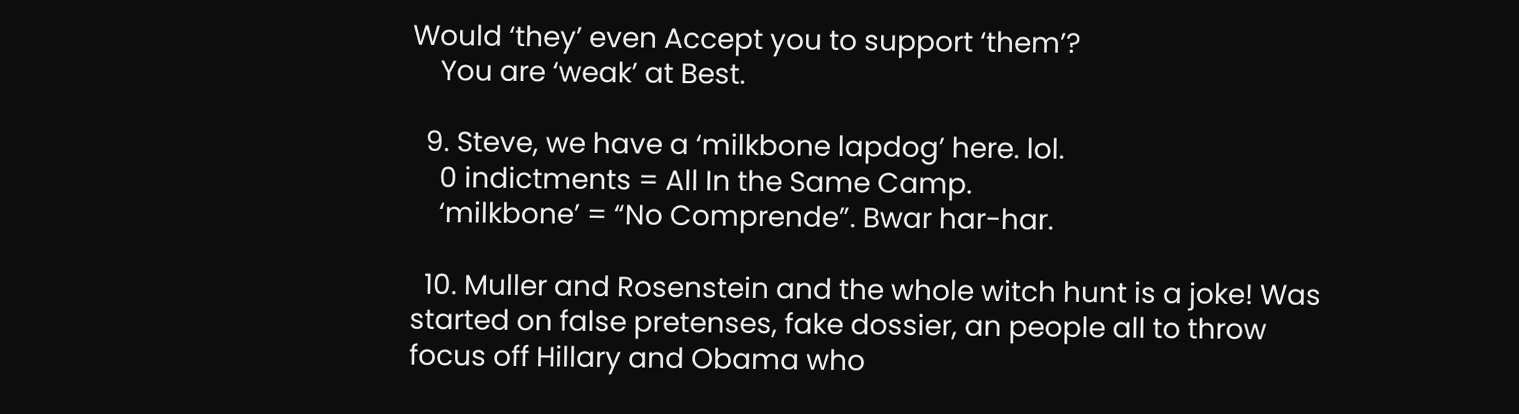Would ‘they’ even Accept you to support ‘them’?
    You are ‘weak’ at Best.

  9. Steve, we have a ‘milkbone lapdog’ here. lol.
    0 indictments = All In the Same Camp.
    ‘milkbone’ = “No Comprende”. Bwar har-har.

  10. Muller and Rosenstein and the whole witch hunt is a joke! Was started on false pretenses, fake dossier, an people all to throw focus off Hillary and Obama who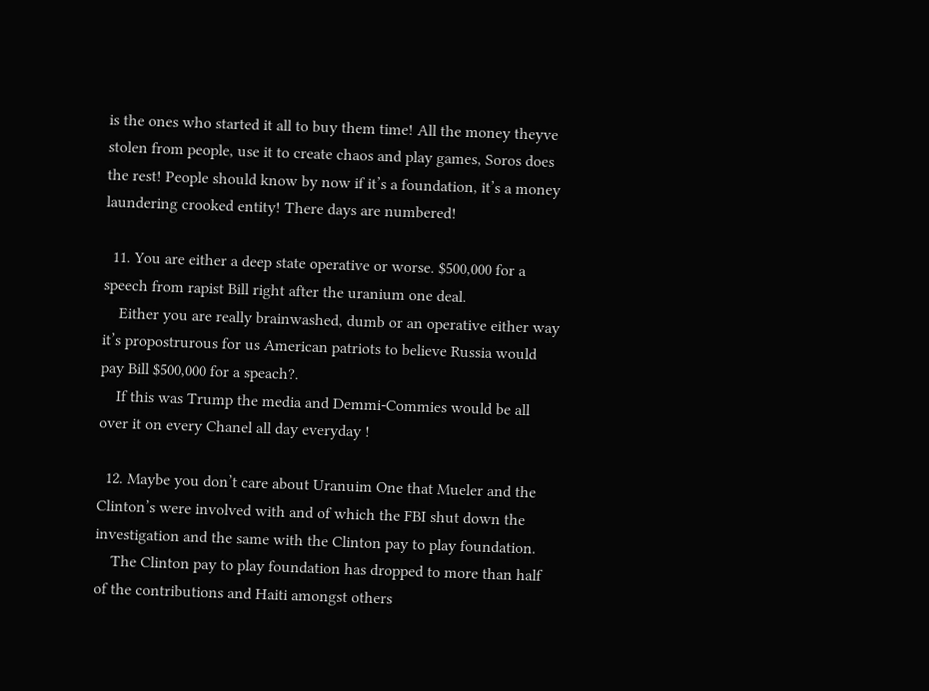is the ones who started it all to buy them time! All the money theyve stolen from people, use it to create chaos and play games, Soros does the rest! People should know by now if it’s a foundation, it’s a money laundering crooked entity! There days are numbered!

  11. You are either a deep state operative or worse. $500,000 for a speech from rapist Bill right after the uranium one deal.
    Either you are really brainwashed, dumb or an operative either way it’s propostrurous for us American patriots to believe Russia would pay Bill $500,000 for a speach?.
    If this was Trump the media and Demmi-Commies would be all over it on every Chanel all day everyday !

  12. Maybe you don’t care about Uranuim One that Mueler and the Clinton’s were involved with and of which the FBI shut down the investigation and the same with the Clinton pay to play foundation.
    The Clinton pay to play foundation has dropped to more than half of the contributions and Haiti amongst others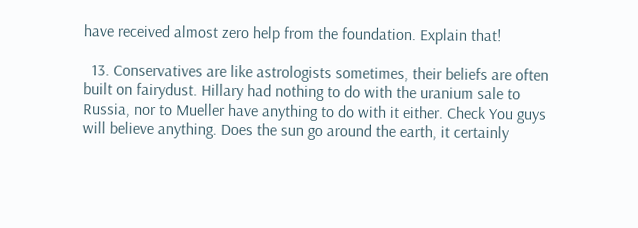have received almost zero help from the foundation. Explain that!

  13. Conservatives are like astrologists sometimes, their beliefs are often built on fairydust. Hillary had nothing to do with the uranium sale to Russia, nor to Mueller have anything to do with it either. Check You guys will believe anything. Does the sun go around the earth, it certainly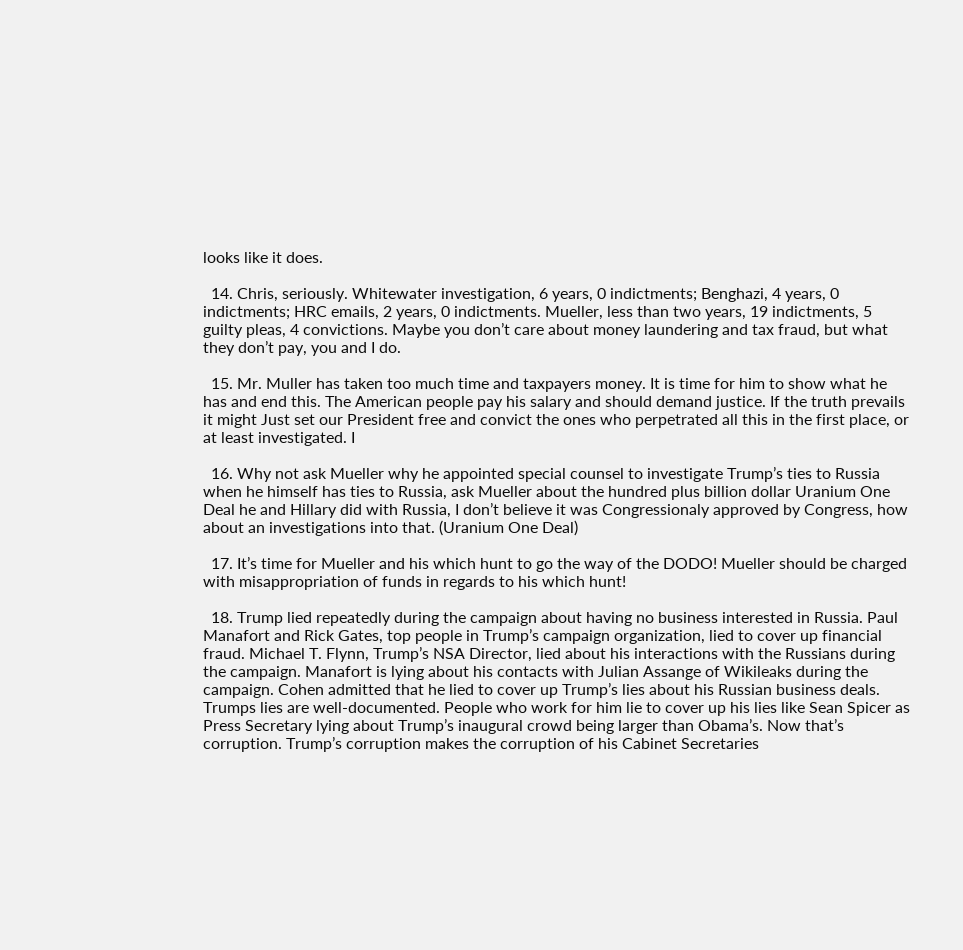looks like it does.

  14. Chris, seriously. Whitewater investigation, 6 years, 0 indictments; Benghazi, 4 years, 0 indictments; HRC emails, 2 years, 0 indictments. Mueller, less than two years, 19 indictments, 5 guilty pleas, 4 convictions. Maybe you don’t care about money laundering and tax fraud, but what they don’t pay, you and I do.

  15. Mr. Muller has taken too much time and taxpayers money. It is time for him to show what he has and end this. The American people pay his salary and should demand justice. If the truth prevails it might Just set our President free and convict the ones who perpetrated all this in the first place, or at least investigated. I

  16. Why not ask Mueller why he appointed special counsel to investigate Trump’s ties to Russia when he himself has ties to Russia, ask Mueller about the hundred plus billion dollar Uranium One Deal he and Hillary did with Russia, I don’t believe it was Congressionaly approved by Congress, how about an investigations into that. (Uranium One Deal)

  17. It’s time for Mueller and his which hunt to go the way of the DODO! Mueller should be charged with misappropriation of funds in regards to his which hunt!

  18. Trump lied repeatedly during the campaign about having no business interested in Russia. Paul Manafort and Rick Gates, top people in Trump’s campaign organization, lied to cover up financial fraud. Michael T. Flynn, Trump’s NSA Director, lied about his interactions with the Russians during the campaign. Manafort is lying about his contacts with Julian Assange of Wikileaks during the campaign. Cohen admitted that he lied to cover up Trump’s lies about his Russian business deals. Trumps lies are well-documented. People who work for him lie to cover up his lies like Sean Spicer as Press Secretary lying about Trump’s inaugural crowd being larger than Obama’s. Now that’s corruption. Trump’s corruption makes the corruption of his Cabinet Secretaries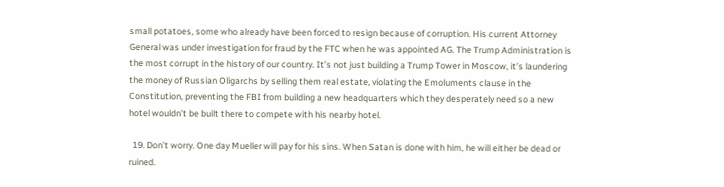small potatoes, some who already have been forced to resign because of corruption. His current Attorney General was under investigation for fraud by the FTC when he was appointed AG. The Trump Administration is the most corrupt in the history of our country. It’s not just building a Trump Tower in Moscow, it’s laundering the money of Russian Oligarchs by selling them real estate, violating the Emoluments clause in the Constitution, preventing the FBI from building a new headquarters which they desperately need so a new hotel wouldn’t be built there to compete with his nearby hotel.

  19. Don’t worry. One day Mueller will pay for his sins. When Satan is done with him, he will either be dead or ruined.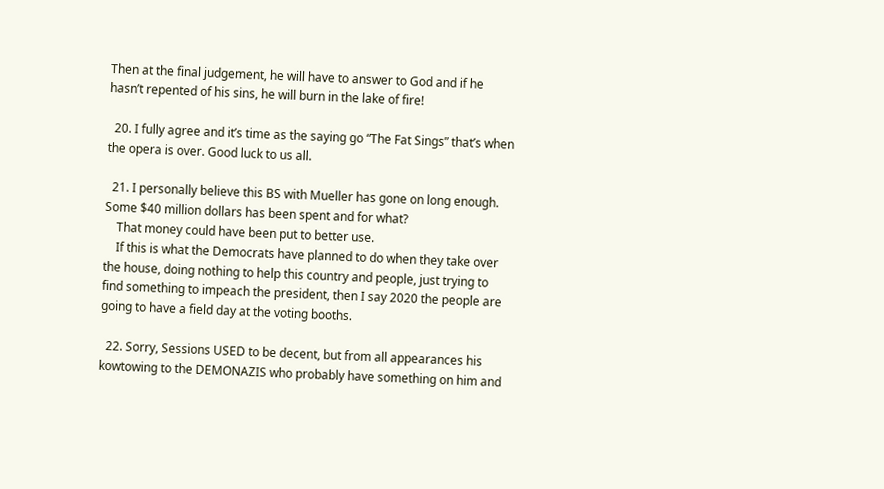Then at the final judgement, he will have to answer to God and if he hasn’t repented of his sins, he will burn in the lake of fire!

  20. I fully agree and it’s time as the saying go “The Fat Sings” that’s when the opera is over. Good luck to us all.

  21. I personally believe this BS with Mueller has gone on long enough. Some $40 million dollars has been spent and for what?
    That money could have been put to better use.
    If this is what the Democrats have planned to do when they take over the house, doing nothing to help this country and people, just trying to find something to impeach the president, then I say 2020 the people are going to have a field day at the voting booths.

  22. Sorry, Sessions USED to be decent, but from all appearances his kowtowing to the DEMONAZIS who probably have something on him and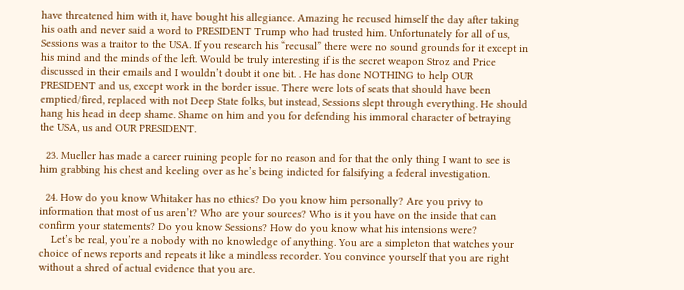have threatened him with it, have bought his allegiance. Amazing he recused himself the day after taking his oath and never said a word to PRESIDENT Trump who had trusted him. Unfortunately for all of us, Sessions was a traitor to the USA. If you research his “recusal” there were no sound grounds for it except in his mind and the minds of the left. Would be truly interesting if is the secret weapon Stroz and Price discussed in their emails and I wouldn’t doubt it one bit. . He has done NOTHING to help OUR PRESIDENT and us, except work in the border issue. There were lots of seats that should have been emptied/fired, replaced with not Deep State folks, but instead, Sessions slept through everything. He should hang his head in deep shame. Shame on him and you for defending his immoral character of betraying the USA, us and OUR PRESIDENT.

  23. Mueller has made a career ruining people for no reason and for that the only thing I want to see is him grabbing his chest and keeling over as he’s being indicted for falsifying a federal investigation.

  24. How do you know Whitaker has no ethics? Do you know him personally? Are you privy to information that most of us aren’t? Who are your sources? Who is it you have on the inside that can confirm your statements? Do you know Sessions? How do you know what his intensions were?
    Let’s be real, you’re a nobody with no knowledge of anything. You are a simpleton that watches your choice of news reports and repeats it like a mindless recorder. You convince yourself that you are right without a shred of actual evidence that you are.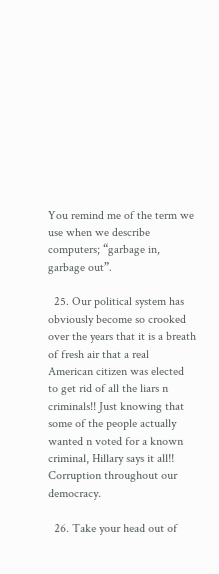You remind me of the term we use when we describe computers; “garbage in, garbage out”.

  25. Our political system has obviously become so crooked over the years that it is a breath of fresh air that a real American citizen was elected to get rid of all the liars n criminals!! Just knowing that some of the people actually wanted n voted for a known criminal, Hillary says it all!! Corruption throughout our democracy.

  26. Take your head out of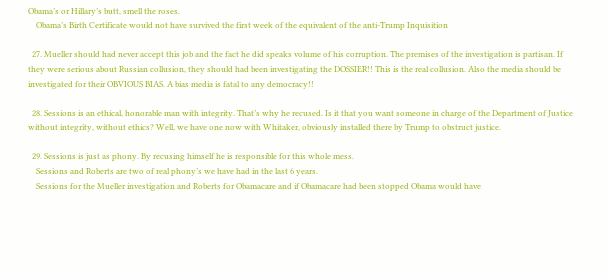Obama’s or Hillary’s butt, smell the roses.
    Obama’s Birth Certificate would not have survived the first week of the equivalent of the anti-Trump Inquisition

  27. Mueller should had never accept this job and the fact he did speaks volume of his corruption. The premises of the investigation is partisan. If they were serious about Russian collusion, they should had been investigating the DOSSIER!! This is the real collusion. Also the media should be investigated for their OBVIOUS BIAS. A bias media is fatal to any democracy!!

  28. Sessions is an ethical, honorable man with integrity. That’s why he recused. Is it that you want someone in charge of the Department of Justice without integrity, without ethics? Well, we have one now with Whitaker, obviously installed there by Trump to obstruct justice.

  29. Sessions is just as phony. By recusing himself he is responsible for this whole mess.
    Sessions and Roberts are two of real phony’s we have had in the last 6 years.
    Sessions for the Mueller investigation and Roberts for Obamacare and if Obamacare had been stopped Obama would have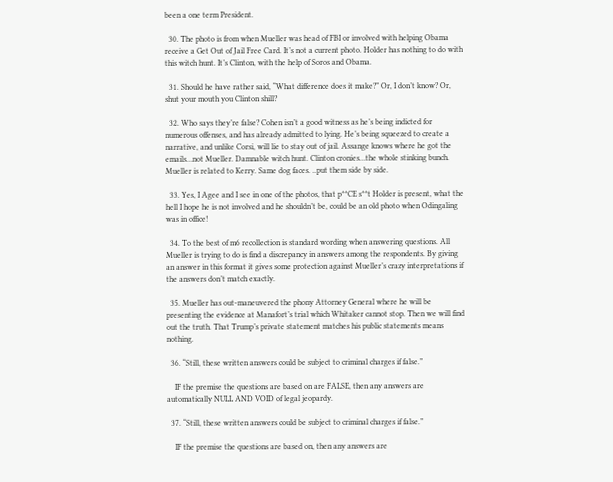been a one term President.

  30. The photo is from when Mueller was head of FBI or involved with helping Obama receive a Get Out of Jail Free Card. It’s not a current photo. Holder has nothing to do with this witch hunt. It’s Clinton, with the help of Soros and Obama.

  31. Should he have rather said, “What difference does it make?” Or, I don’t know? Or, shut your mouth you Clinton shill?

  32. Who says they’re false? Cohen isn’t a good witness as he’s being indicted for numerous offenses, and has already admitted to lying. He’s being squeezed to create a narrative, and unlike Corsi, will lie to stay out of jail. Assange knows where he got the emails…not Mueller. Damnable witch hunt. Clinton cronies…the whole stinking bunch. Mueller is related to Kerry. Same dog faces. ..put them side by side.

  33. Yes, I Agee and I see in one of the photos, that p**CE s**t Holder is present, what the hell I hope he is not involved and he shouldn’t be, could be an old photo when Odingaling was in office!

  34. To the best of m6 recollection is standard wording when answering questions. All Mueller is trying to do is find a discrepancy in answers among the respondents. By giving an answer in this format it gives some protection against Mueller’s crazy interpretations if the answers don’t match exactly.

  35. Mueller has out-maneuvered the phony Attorney General where he will be presenting the evidence at Manafort’s trial which Whitaker cannot stop. Then we will find out the truth. That Trump’s private statement matches his public statements means nothing.

  36. “Still, these written answers could be subject to criminal charges if false.”

    IF the premise the questions are based on are FALSE, then any answers are automatically NULL AND VOID of legal jeopardy.

  37. “Still, these written answers could be subject to criminal charges if false.”

    IF the premise the questions are based on, then any answers are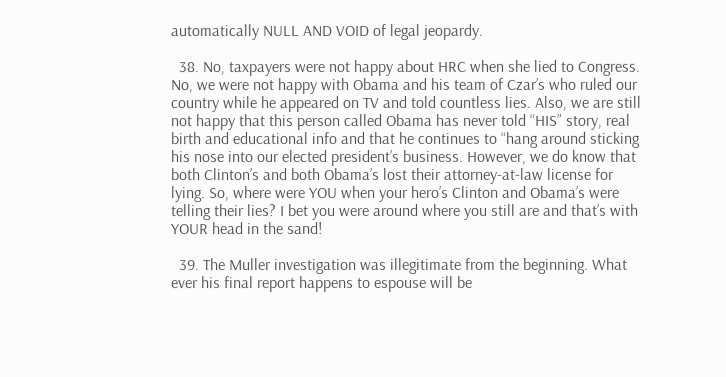automatically NULL AND VOID of legal jeopardy.

  38. No, taxpayers were not happy about HRC when she lied to Congress. No, we were not happy with Obama and his team of Czar’s who ruled our country while he appeared on TV and told countless lies. Also, we are still not happy that this person called Obama has never told “HIS” story, real birth and educational info and that he continues to “hang around sticking his nose into our elected president’s business. However, we do know that both Clinton’s and both Obama’s lost their attorney-at-law license for lying. So, where were YOU when your hero’s Clinton and Obama’s were telling their lies? I bet you were around where you still are and that’s with YOUR head in the sand!

  39. The Muller investigation was illegitimate from the beginning. What ever his final report happens to espouse will be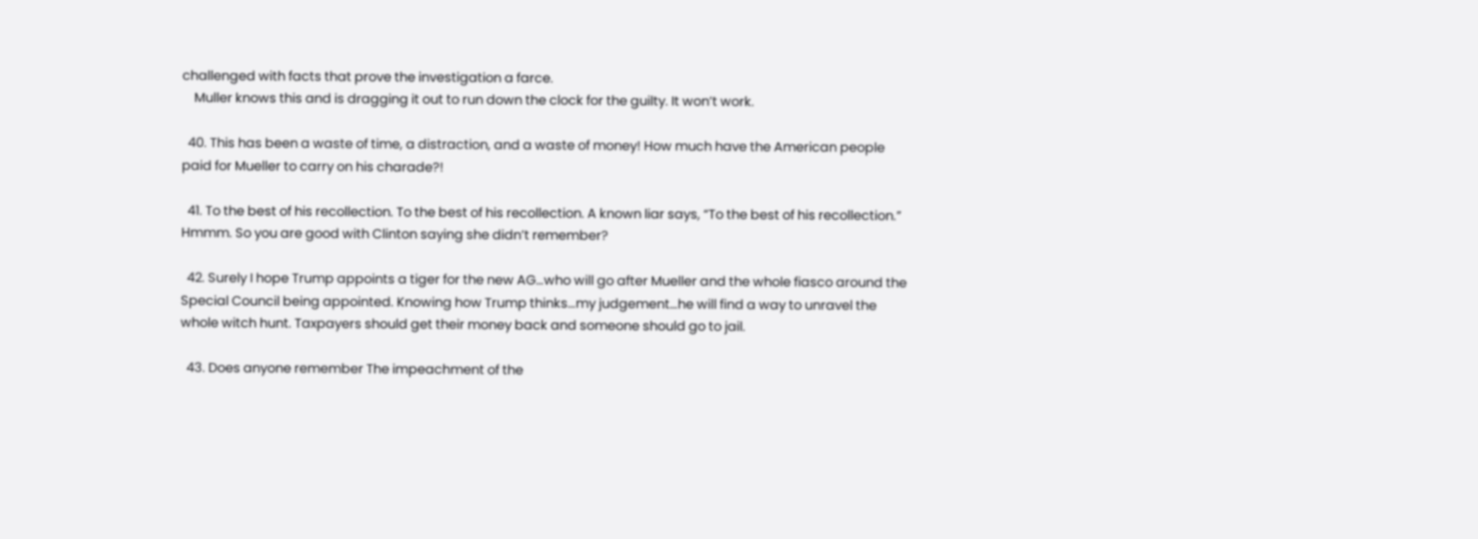challenged with facts that prove the investigation a farce.
    Muller knows this and is dragging it out to run down the clock for the guilty. It won’t work.

  40. This has been a waste of time, a distraction, and a waste of money! How much have the American people paid for Mueller to carry on his charade?!

  41. To the best of his recollection. To the best of his recollection. A known liar says, “To the best of his recollection.” Hmmm. So you are good with Clinton saying she didn’t remember?

  42. Surely I hope Trump appoints a tiger for the new AG…who will go after Mueller and the whole fiasco around the Special Council being appointed. Knowing how Trump thinks…my judgement…he will find a way to unravel the whole witch hunt. Taxpayers should get their money back and someone should go to jail.

  43. Does anyone remember The impeachment of the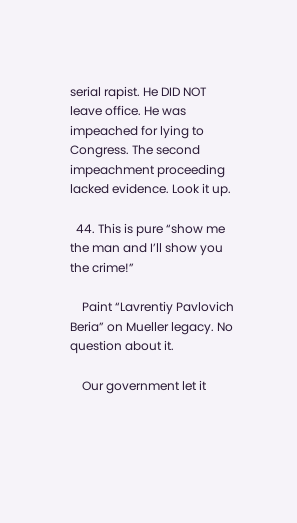serial rapist. He DID NOT leave office. He was impeached for lying to Congress. The second impeachment proceeding lacked evidence. Look it up.

  44. This is pure “show me the man and I’ll show you the crime!”

    Paint “Lavrentiy Pavlovich Beria” on Mueller legacy. No question about it.

    Our government let it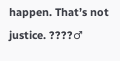happen. That’s not justice. ????♂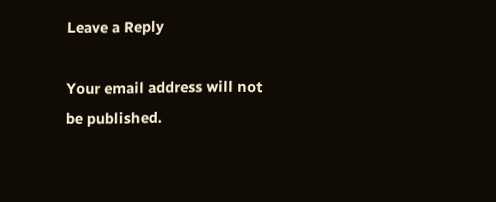Leave a Reply

Your email address will not be published.